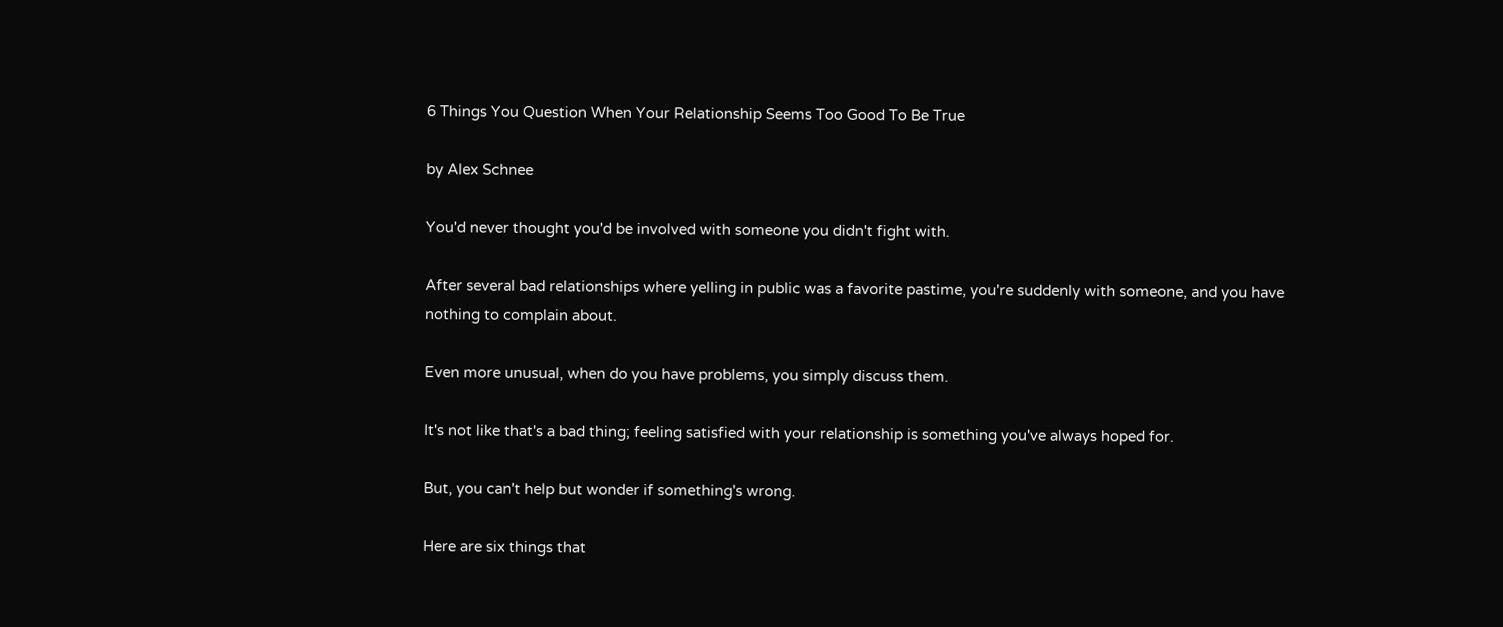6 Things You Question When Your Relationship Seems Too Good To Be True

by Alex Schnee

You'd never thought you'd be involved with someone you didn't fight with.

After several bad relationships where yelling in public was a favorite pastime, you're suddenly with someone, and you have nothing to complain about.

Even more unusual, when do you have problems, you simply discuss them.

It's not like that's a bad thing; feeling satisfied with your relationship is something you've always hoped for.

But, you can't help but wonder if something's wrong.

Here are six things that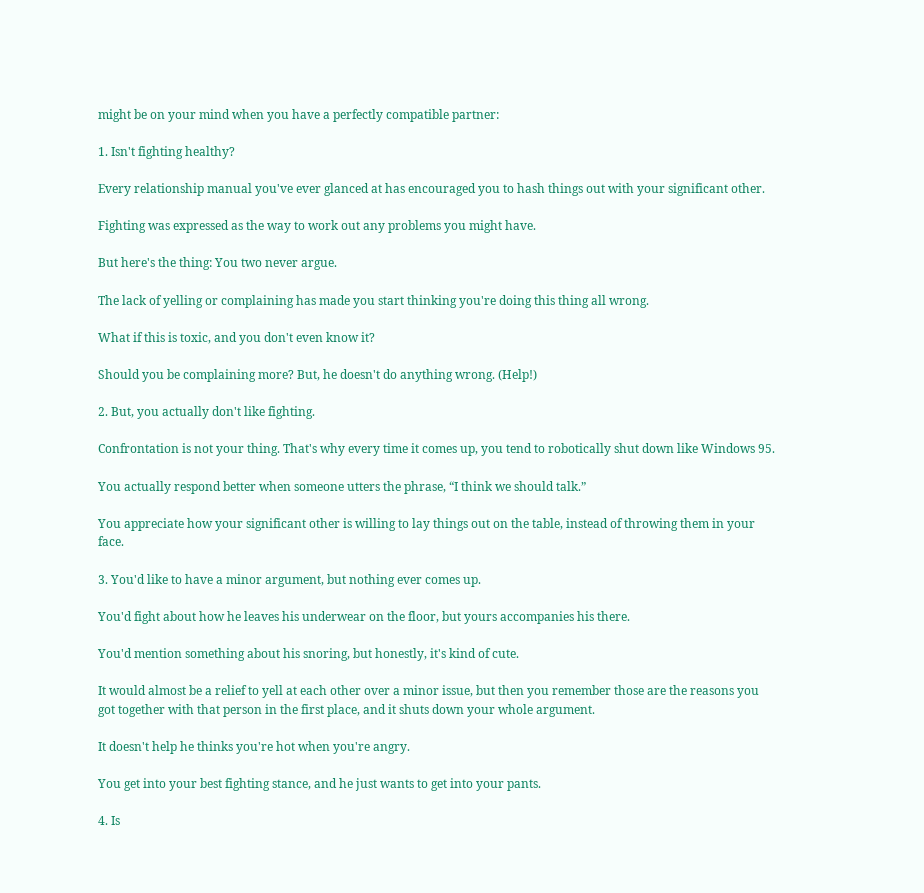might be on your mind when you have a perfectly compatible partner:

1. Isn't fighting healthy?

Every relationship manual you've ever glanced at has encouraged you to hash things out with your significant other.

Fighting was expressed as the way to work out any problems you might have.

But here's the thing: You two never argue.

The lack of yelling or complaining has made you start thinking you're doing this thing all wrong.

What if this is toxic, and you don't even know it?

Should you be complaining more? But, he doesn't do anything wrong. (Help!)

2. But, you actually don't like fighting.

Confrontation is not your thing. That's why every time it comes up, you tend to robotically shut down like Windows 95.

You actually respond better when someone utters the phrase, “I think we should talk.”

You appreciate how your significant other is willing to lay things out on the table, instead of throwing them in your face.

3. You'd like to have a minor argument, but nothing ever comes up.

You'd fight about how he leaves his underwear on the floor, but yours accompanies his there.

You'd mention something about his snoring, but honestly, it's kind of cute.

It would almost be a relief to yell at each other over a minor issue, but then you remember those are the reasons you got together with that person in the first place, and it shuts down your whole argument.

It doesn't help he thinks you're hot when you're angry.

You get into your best fighting stance, and he just wants to get into your pants.

4. Is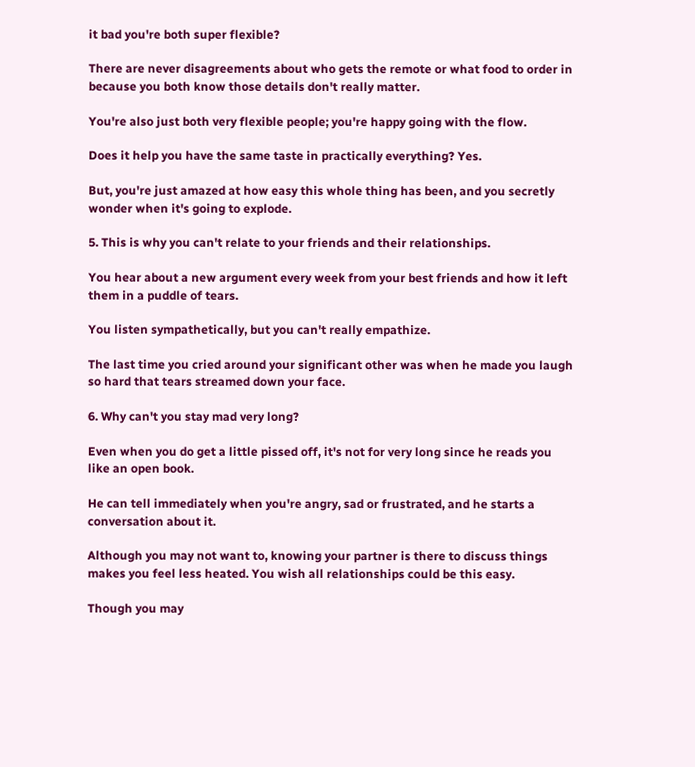it bad you're both super flexible?

There are never disagreements about who gets the remote or what food to order in because you both know those details don't really matter.

You're also just both very flexible people; you're happy going with the flow.

Does it help you have the same taste in practically everything? Yes.

But, you're just amazed at how easy this whole thing has been, and you secretly wonder when it's going to explode.

5. This is why you can't relate to your friends and their relationships.

You hear about a new argument every week from your best friends and how it left them in a puddle of tears.

You listen sympathetically, but you can't really empathize.

The last time you cried around your significant other was when he made you laugh so hard that tears streamed down your face.

6. Why can't you stay mad very long?

Even when you do get a little pissed off, it's not for very long since he reads you like an open book.

He can tell immediately when you're angry, sad or frustrated, and he starts a conversation about it.

Although you may not want to, knowing your partner is there to discuss things makes you feel less heated. You wish all relationships could be this easy.

Though you may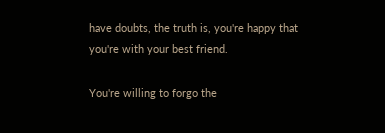have doubts, the truth is, you're happy that you're with your best friend.

You're willing to forgo the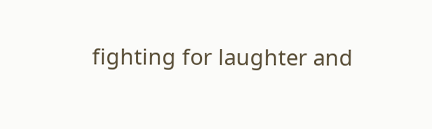fighting for laughter and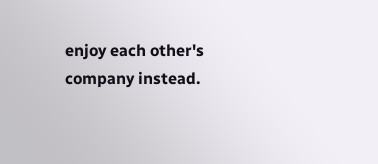enjoy each other's company instead.